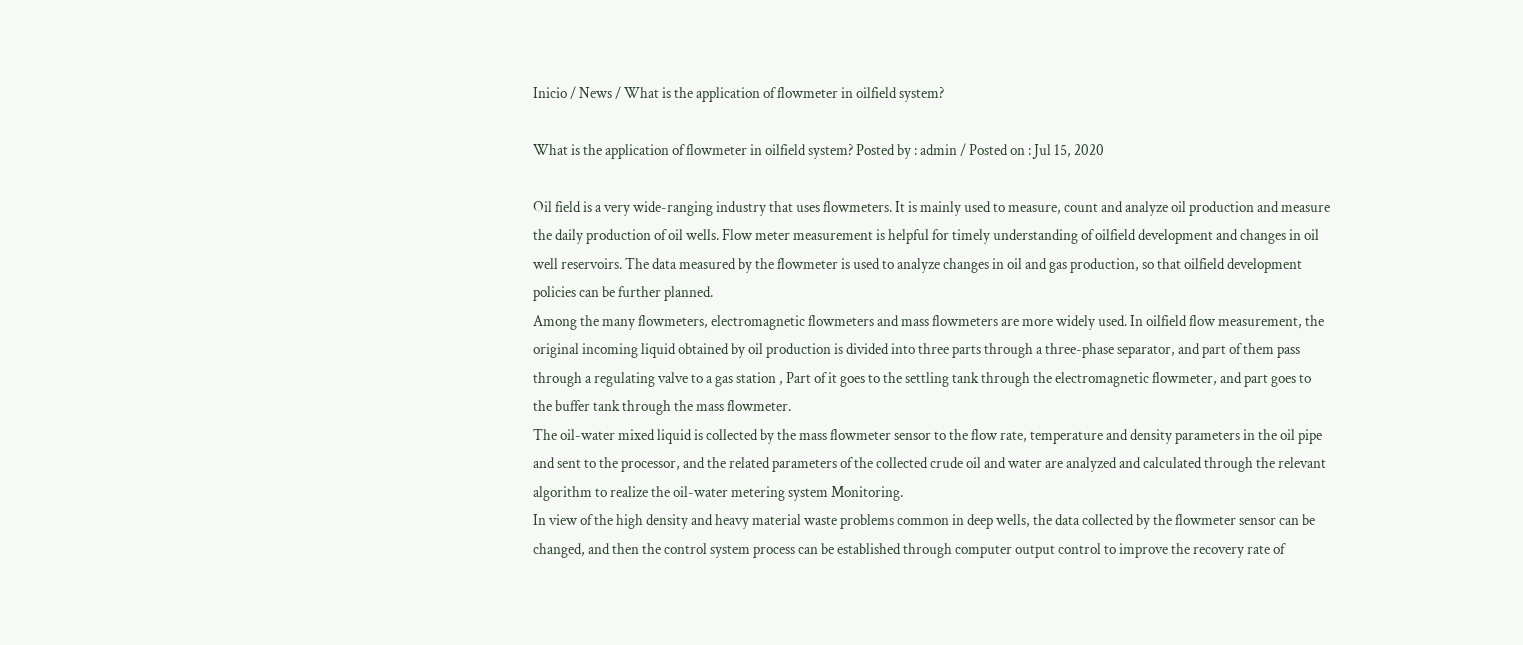Inicio / News / What is the application of flowmeter in oilfield system?

What is the application of flowmeter in oilfield system? Posted by : admin / Posted on : Jul 15, 2020

Oil field is a very wide-ranging industry that uses flowmeters. It is mainly used to measure, count and analyze oil production and measure the daily production of oil wells. Flow meter measurement is helpful for timely understanding of oilfield development and changes in oil well reservoirs. The data measured by the flowmeter is used to analyze changes in oil and gas production, so that oilfield development policies can be further planned.
Among the many flowmeters, electromagnetic flowmeters and mass flowmeters are more widely used. In oilfield flow measurement, the original incoming liquid obtained by oil production is divided into three parts through a three-phase separator, and part of them pass through a regulating valve to a gas station , Part of it goes to the settling tank through the electromagnetic flowmeter, and part goes to the buffer tank through the mass flowmeter.
The oil-water mixed liquid is collected by the mass flowmeter sensor to the flow rate, temperature and density parameters in the oil pipe and sent to the processor, and the related parameters of the collected crude oil and water are analyzed and calculated through the relevant algorithm to realize the oil-water metering system Monitoring.
In view of the high density and heavy material waste problems common in deep wells, the data collected by the flowmeter sensor can be changed, and then the control system process can be established through computer output control to improve the recovery rate of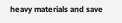heavy materials and save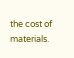the cost of materials.